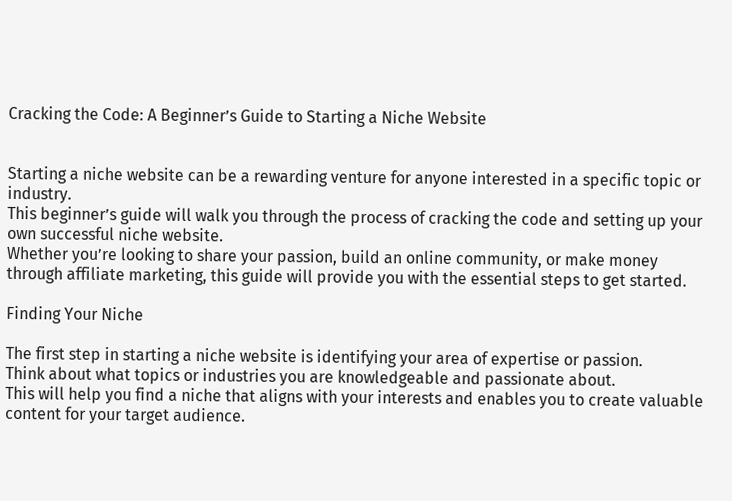Cracking the Code: A Beginner’s Guide to Starting a Niche Website


Starting a niche website can be a rewarding venture for anyone interested in a specific topic or industry.
This beginner’s guide will walk you through the process of cracking the code and setting up your own successful niche website.
Whether you’re looking to share your passion, build an online community, or make money through affiliate marketing, this guide will provide you with the essential steps to get started.

Finding Your Niche

The first step in starting a niche website is identifying your area of expertise or passion.
Think about what topics or industries you are knowledgeable and passionate about.
This will help you find a niche that aligns with your interests and enables you to create valuable content for your target audience.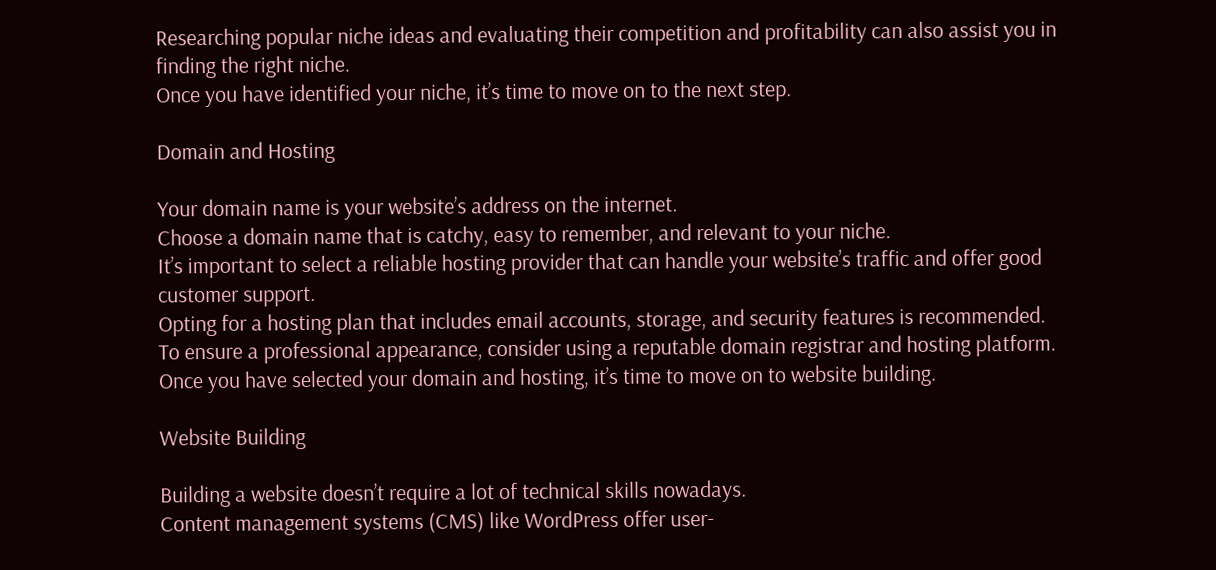Researching popular niche ideas and evaluating their competition and profitability can also assist you in finding the right niche.
Once you have identified your niche, it’s time to move on to the next step.

Domain and Hosting

Your domain name is your website’s address on the internet.
Choose a domain name that is catchy, easy to remember, and relevant to your niche.
It’s important to select a reliable hosting provider that can handle your website’s traffic and offer good customer support.
Opting for a hosting plan that includes email accounts, storage, and security features is recommended.
To ensure a professional appearance, consider using a reputable domain registrar and hosting platform.
Once you have selected your domain and hosting, it’s time to move on to website building.

Website Building

Building a website doesn’t require a lot of technical skills nowadays.
Content management systems (CMS) like WordPress offer user-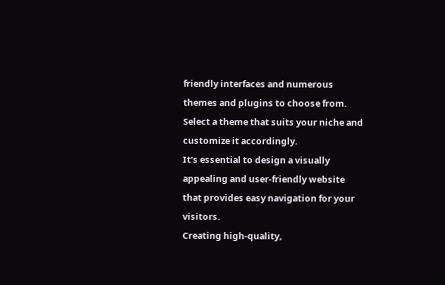friendly interfaces and numerous themes and plugins to choose from.
Select a theme that suits your niche and customize it accordingly.
It’s essential to design a visually appealing and user-friendly website that provides easy navigation for your visitors.
Creating high-quality,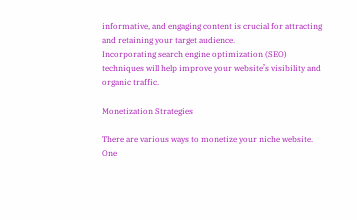informative, and engaging content is crucial for attracting and retaining your target audience.
Incorporating search engine optimization (SEO) techniques will help improve your website’s visibility and organic traffic.

Monetization Strategies

There are various ways to monetize your niche website.
One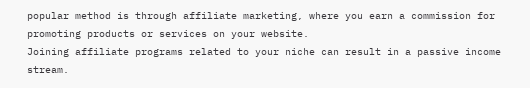popular method is through affiliate marketing, where you earn a commission for promoting products or services on your website.
Joining affiliate programs related to your niche can result in a passive income stream.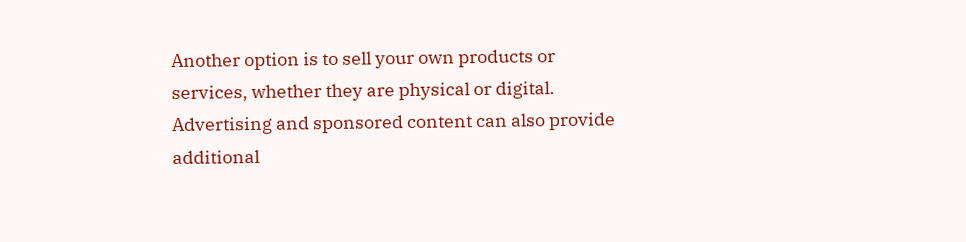Another option is to sell your own products or services, whether they are physical or digital.
Advertising and sponsored content can also provide additional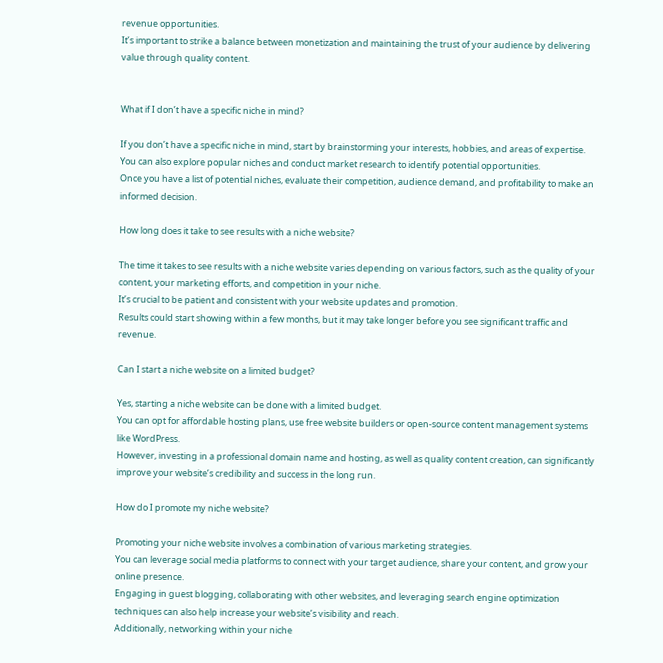revenue opportunities.
It’s important to strike a balance between monetization and maintaining the trust of your audience by delivering value through quality content.


What if I don’t have a specific niche in mind?

If you don’t have a specific niche in mind, start by brainstorming your interests, hobbies, and areas of expertise.
You can also explore popular niches and conduct market research to identify potential opportunities.
Once you have a list of potential niches, evaluate their competition, audience demand, and profitability to make an informed decision.

How long does it take to see results with a niche website?

The time it takes to see results with a niche website varies depending on various factors, such as the quality of your content, your marketing efforts, and competition in your niche.
It’s crucial to be patient and consistent with your website updates and promotion.
Results could start showing within a few months, but it may take longer before you see significant traffic and revenue.

Can I start a niche website on a limited budget?

Yes, starting a niche website can be done with a limited budget.
You can opt for affordable hosting plans, use free website builders or open-source content management systems like WordPress.
However, investing in a professional domain name and hosting, as well as quality content creation, can significantly improve your website’s credibility and success in the long run.

How do I promote my niche website?

Promoting your niche website involves a combination of various marketing strategies.
You can leverage social media platforms to connect with your target audience, share your content, and grow your online presence.
Engaging in guest blogging, collaborating with other websites, and leveraging search engine optimization techniques can also help increase your website’s visibility and reach.
Additionally, networking within your niche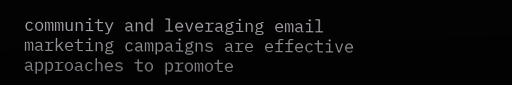community and leveraging email marketing campaigns are effective approaches to promote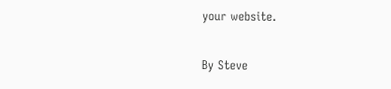your website.

By Steve